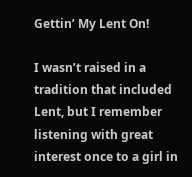Gettin’ My Lent On!

I wasn’t raised in a tradition that included Lent, but I remember listening with great interest once to a girl in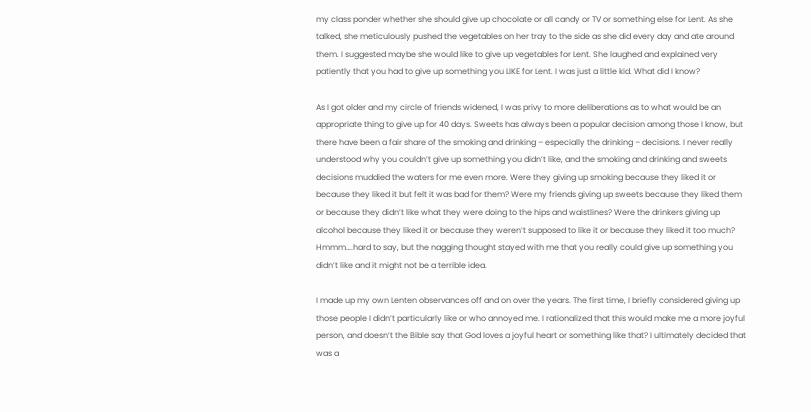my class ponder whether she should give up chocolate or all candy or TV or something else for Lent. As she talked, she meticulously pushed the vegetables on her tray to the side as she did every day and ate around them. I suggested maybe she would like to give up vegetables for Lent. She laughed and explained very patiently that you had to give up something you LIKE for Lent. I was just a little kid. What did I know?

As I got older and my circle of friends widened, I was privy to more deliberations as to what would be an appropriate thing to give up for 40 days. Sweets has always been a popular decision among those I know, but there have been a fair share of the smoking and drinking – especially the drinking – decisions. I never really understood why you couldn’t give up something you didn’t like, and the smoking and drinking and sweets decisions muddied the waters for me even more. Were they giving up smoking because they liked it or because they liked it but felt it was bad for them? Were my friends giving up sweets because they liked them or because they didn’t like what they were doing to the hips and waistlines? Were the drinkers giving up alcohol because they liked it or because they weren’t supposed to like it or because they liked it too much? Hmmm….hard to say, but the nagging thought stayed with me that you really could give up something you didn’t like and it might not be a terrible idea.

I made up my own Lenten observances off and on over the years. The first time, I briefly considered giving up those people I didn’t particularly like or who annoyed me. I rationalized that this would make me a more joyful person, and doesn’t the Bible say that God loves a joyful heart or something like that? I ultimately decided that was a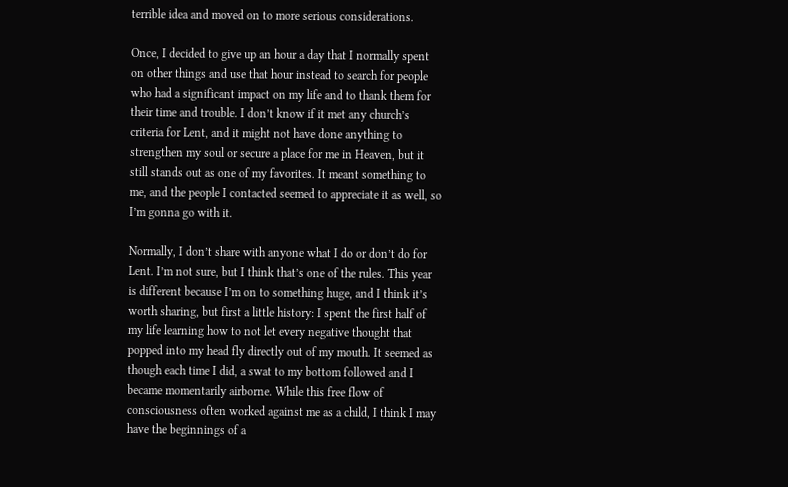terrible idea and moved on to more serious considerations.

Once, I decided to give up an hour a day that I normally spent on other things and use that hour instead to search for people who had a significant impact on my life and to thank them for their time and trouble. I don’t know if it met any church’s criteria for Lent, and it might not have done anything to strengthen my soul or secure a place for me in Heaven, but it still stands out as one of my favorites. It meant something to me, and the people I contacted seemed to appreciate it as well, so I’m gonna go with it.

Normally, I don’t share with anyone what I do or don’t do for Lent. I’m not sure, but I think that’s one of the rules. This year is different because I’m on to something huge, and I think it’s worth sharing, but first a little history: I spent the first half of my life learning how to not let every negative thought that popped into my head fly directly out of my mouth. It seemed as though each time I did, a swat to my bottom followed and I became momentarily airborne. While this free flow of consciousness often worked against me as a child, I think I may have the beginnings of a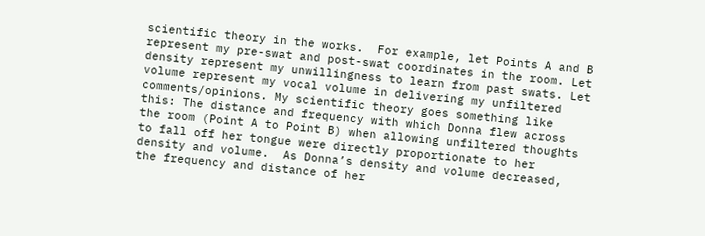scientific theory in the works.  For example, let Points A and B represent my pre-swat and post-swat coordinates in the room. Let density represent my unwillingness to learn from past swats. Let volume represent my vocal volume in delivering my unfiltered comments/opinions. My scientific theory goes something like this: The distance and frequency with which Donna flew across the room (Point A to Point B) when allowing unfiltered thoughts to fall off her tongue were directly proportionate to her density and volume.  As Donna’s density and volume decreased, the frequency and distance of her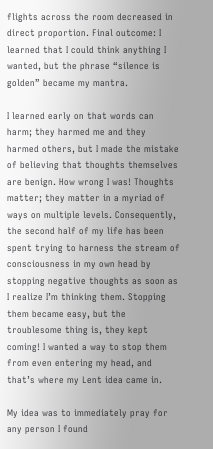flights across the room decreased in direct proportion. Final outcome: I learned that I could think anything I wanted, but the phrase “silence is golden” became my mantra.

I learned early on that words can harm; they harmed me and they harmed others, but I made the mistake of believing that thoughts themselves are benign. How wrong I was! Thoughts matter; they matter in a myriad of ways on multiple levels. Consequently, the second half of my life has been spent trying to harness the stream of consciousness in my own head by stopping negative thoughts as soon as I realize I’m thinking them. Stopping them became easy, but the troublesome thing is, they kept coming! I wanted a way to stop them from even entering my head, and that’s where my Lent idea came in.

My idea was to immediately pray for any person I found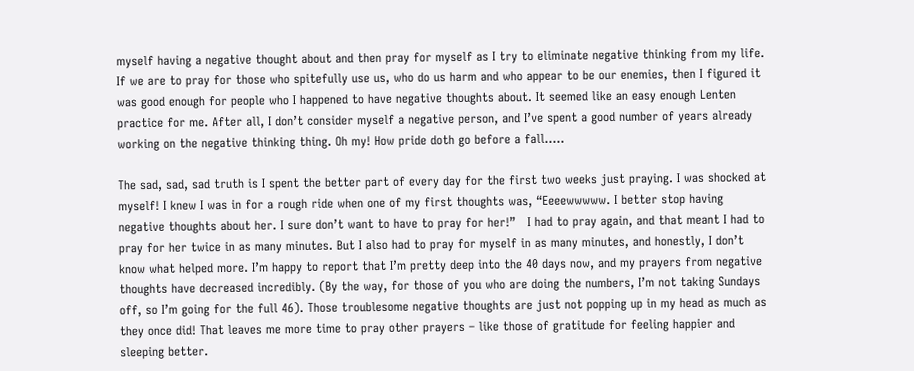myself having a negative thought about and then pray for myself as I try to eliminate negative thinking from my life. If we are to pray for those who spitefully use us, who do us harm and who appear to be our enemies, then I figured it was good enough for people who I happened to have negative thoughts about. It seemed like an easy enough Lenten practice for me. After all, I don’t consider myself a negative person, and I’ve spent a good number of years already working on the negative thinking thing. Oh my! How pride doth go before a fall…..

The sad, sad, sad truth is I spent the better part of every day for the first two weeks just praying. I was shocked at myself! I knew I was in for a rough ride when one of my first thoughts was, “Eeeewwwww. I better stop having negative thoughts about her. I sure don’t want to have to pray for her!”   I had to pray again, and that meant I had to pray for her twice in as many minutes. But I also had to pray for myself in as many minutes, and honestly, I don’t know what helped more. I’m happy to report that I’m pretty deep into the 40 days now, and my prayers from negative thoughts have decreased incredibly. (By the way, for those of you who are doing the numbers, I’m not taking Sundays off, so I’m going for the full 46). Those troublesome negative thoughts are just not popping up in my head as much as they once did! That leaves me more time to pray other prayers – like those of gratitude for feeling happier and sleeping better.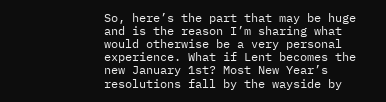So, here’s the part that may be huge and is the reason I’m sharing what would otherwise be a very personal experience. What if Lent becomes the new January 1st? Most New Year’s resolutions fall by the wayside by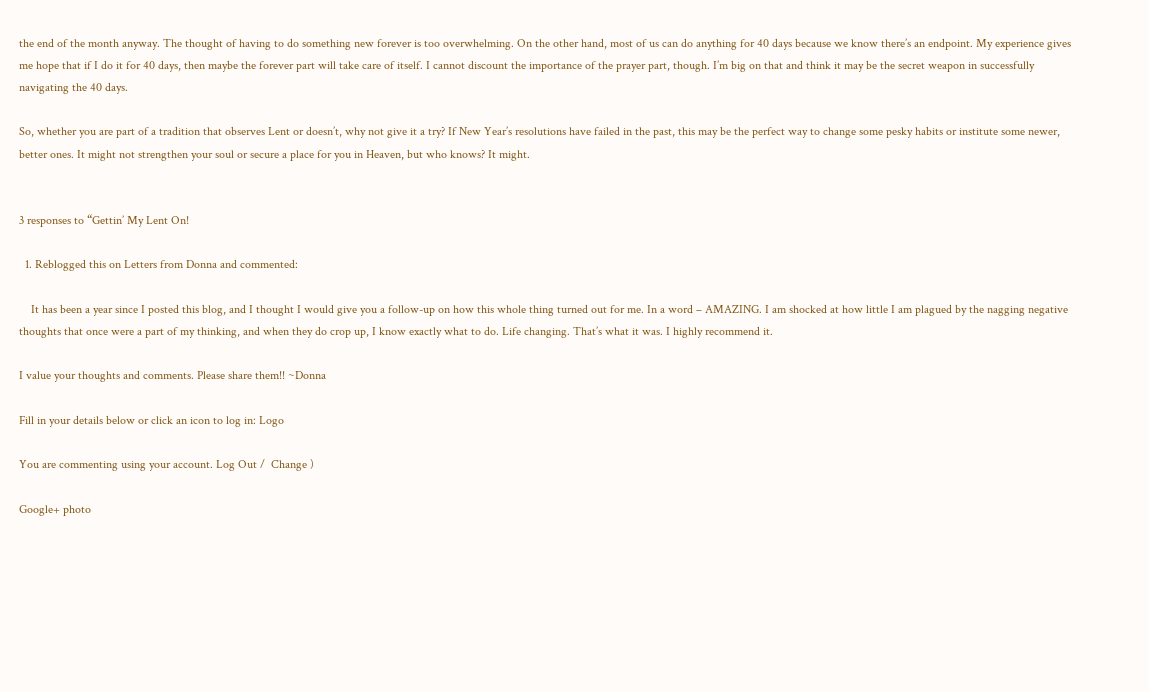the end of the month anyway. The thought of having to do something new forever is too overwhelming. On the other hand, most of us can do anything for 40 days because we know there’s an endpoint. My experience gives me hope that if I do it for 40 days, then maybe the forever part will take care of itself. I cannot discount the importance of the prayer part, though. I’m big on that and think it may be the secret weapon in successfully navigating the 40 days.

So, whether you are part of a tradition that observes Lent or doesn’t, why not give it a try? If New Year’s resolutions have failed in the past, this may be the perfect way to change some pesky habits or institute some newer, better ones. It might not strengthen your soul or secure a place for you in Heaven, but who knows? It might.


3 responses to “Gettin’ My Lent On!

  1. Reblogged this on Letters from Donna and commented:

    It has been a year since I posted this blog, and I thought I would give you a follow-up on how this whole thing turned out for me. In a word – AMAZING. I am shocked at how little I am plagued by the nagging negative thoughts that once were a part of my thinking, and when they do crop up, I know exactly what to do. Life changing. That’s what it was. I highly recommend it.

I value your thoughts and comments. Please share them!! ~Donna

Fill in your details below or click an icon to log in: Logo

You are commenting using your account. Log Out /  Change )

Google+ photo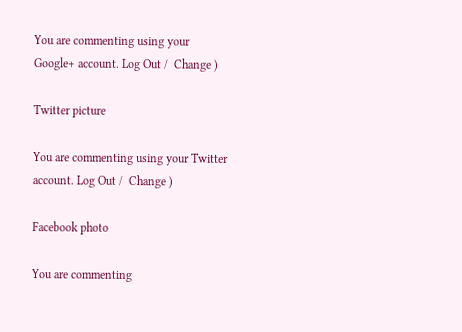You are commenting using your Google+ account. Log Out /  Change )

Twitter picture

You are commenting using your Twitter account. Log Out /  Change )

Facebook photo

You are commenting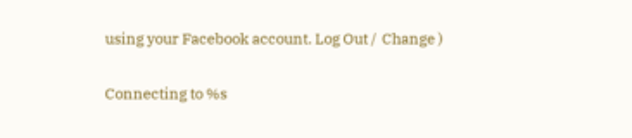using your Facebook account. Log Out /  Change )


Connecting to %s